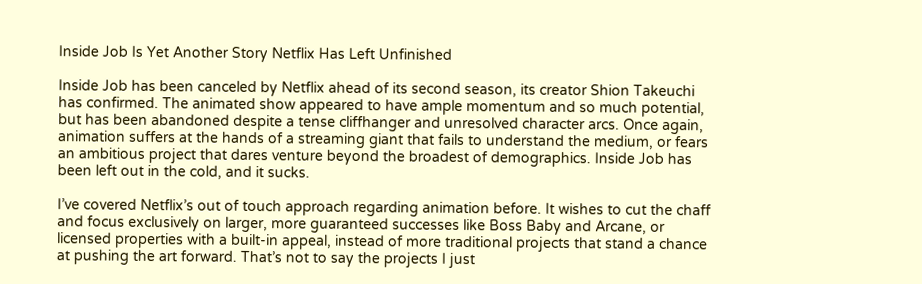Inside Job Is Yet Another Story Netflix Has Left Unfinished

Inside Job has been canceled by Netflix ahead of its second season, its creator Shion Takeuchi has confirmed. The animated show appeared to have ample momentum and so much potential, but has been abandoned despite a tense cliffhanger and unresolved character arcs. Once again, animation suffers at the hands of a streaming giant that fails to understand the medium, or fears an ambitious project that dares venture beyond the broadest of demographics. Inside Job has been left out in the cold, and it sucks.

I’ve covered Netflix’s out of touch approach regarding animation before. It wishes to cut the chaff and focus exclusively on larger, more guaranteed successes like Boss Baby and Arcane, or licensed properties with a built-in appeal, instead of more traditional projects that stand a chance at pushing the art forward. That’s not to say the projects I just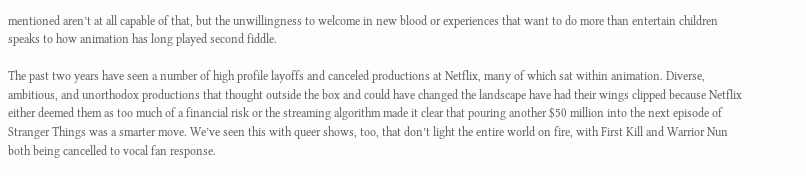mentioned aren’t at all capable of that, but the unwillingness to welcome in new blood or experiences that want to do more than entertain children speaks to how animation has long played second fiddle.

The past two years have seen a number of high profile layoffs and canceled productions at Netflix, many of which sat within animation. Diverse, ambitious, and unorthodox productions that thought outside the box and could have changed the landscape have had their wings clipped because Netflix either deemed them as too much of a financial risk or the streaming algorithm made it clear that pouring another $50 million into the next episode of Stranger Things was a smarter move. We’ve seen this with queer shows, too, that don’t light the entire world on fire, with First Kill and Warrior Nun both being cancelled to vocal fan response.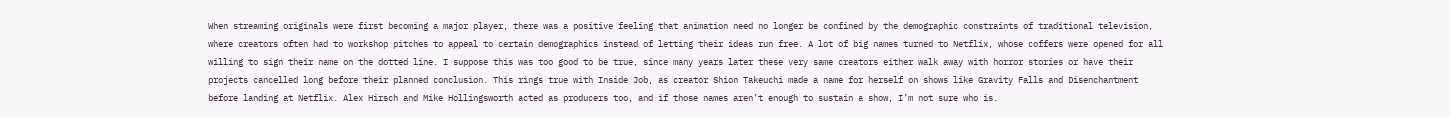When streaming originals were first becoming a major player, there was a positive feeling that animation need no longer be confined by the demographic constraints of traditional television, where creators often had to workshop pitches to appeal to certain demographics instead of letting their ideas run free. A lot of big names turned to Netflix, whose coffers were opened for all willing to sign their name on the dotted line. I suppose this was too good to be true, since many years later these very same creators either walk away with horror stories or have their projects cancelled long before their planned conclusion. This rings true with Inside Job, as creator Shion Takeuchi made a name for herself on shows like Gravity Falls and Disenchantment before landing at Netflix. Alex Hirsch and Mike Hollingsworth acted as producers too, and if those names aren’t enough to sustain a show, I’m not sure who is.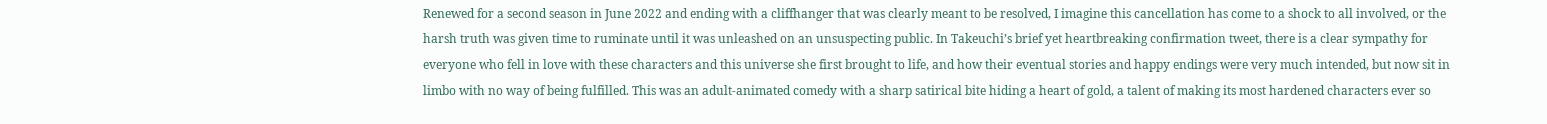Renewed for a second season in June 2022 and ending with a cliffhanger that was clearly meant to be resolved, I imagine this cancellation has come to a shock to all involved, or the harsh truth was given time to ruminate until it was unleashed on an unsuspecting public. In Takeuchi’s brief yet heartbreaking confirmation tweet, there is a clear sympathy for everyone who fell in love with these characters and this universe she first brought to life, and how their eventual stories and happy endings were very much intended, but now sit in limbo with no way of being fulfilled. This was an adult-animated comedy with a sharp satirical bite hiding a heart of gold, a talent of making its most hardened characters ever so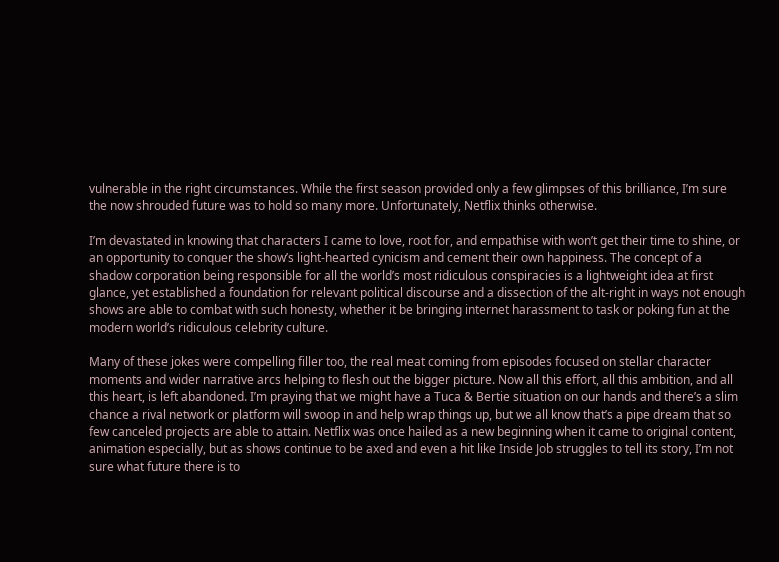vulnerable in the right circumstances. While the first season provided only a few glimpses of this brilliance, I’m sure the now shrouded future was to hold so many more. Unfortunately, Netflix thinks otherwise.

I’m devastated in knowing that characters I came to love, root for, and empathise with won’t get their time to shine, or an opportunity to conquer the show’s light-hearted cynicism and cement their own happiness. The concept of a shadow corporation being responsible for all the world’s most ridiculous conspiracies is a lightweight idea at first glance, yet established a foundation for relevant political discourse and a dissection of the alt-right in ways not enough shows are able to combat with such honesty, whether it be bringing internet harassment to task or poking fun at the modern world’s ridiculous celebrity culture.

Many of these jokes were compelling filler too, the real meat coming from episodes focused on stellar character moments and wider narrative arcs helping to flesh out the bigger picture. Now all this effort, all this ambition, and all this heart, is left abandoned. I’m praying that we might have a Tuca & Bertie situation on our hands and there’s a slim chance a rival network or platform will swoop in and help wrap things up, but we all know that’s a pipe dream that so few canceled projects are able to attain. Netflix was once hailed as a new beginning when it came to original content, animation especially, but as shows continue to be axed and even a hit like Inside Job struggles to tell its story, I’m not sure what future there is to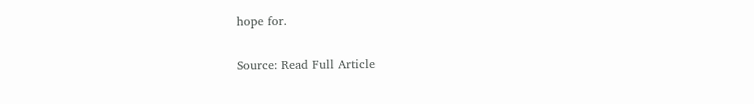hope for.

Source: Read Full Article